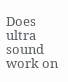Does ultra sound work on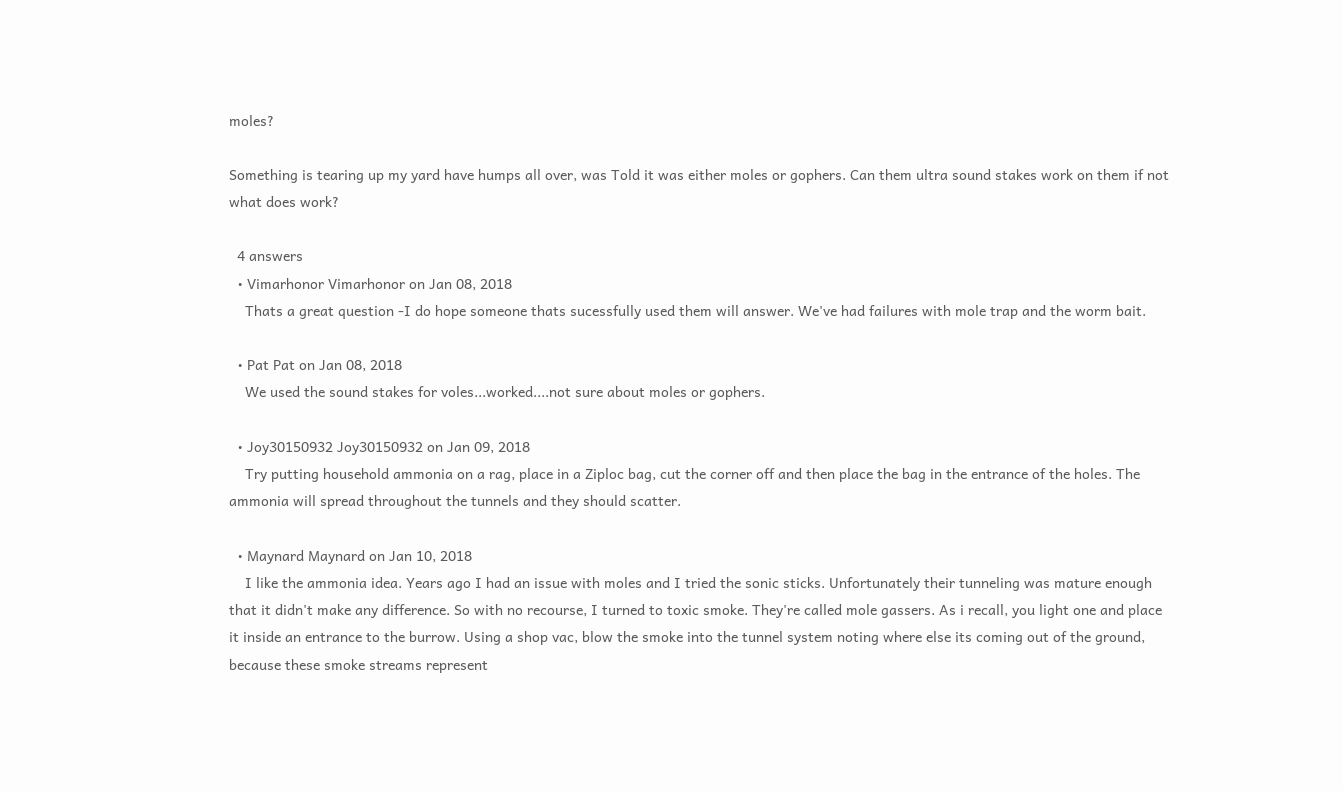moles?

Something is tearing up my yard have humps all over, was Told it was either moles or gophers. Can them ultra sound stakes work on them if not what does work?

  4 answers
  • Vimarhonor Vimarhonor on Jan 08, 2018
    Thats a great question -I do hope someone thats sucessfully used them will answer. We've had failures with mole trap and the worm bait.

  • Pat Pat on Jan 08, 2018
    We used the sound stakes for voles...worked....not sure about moles or gophers.

  • Joy30150932 Joy30150932 on Jan 09, 2018
    Try putting household ammonia on a rag, place in a Ziploc bag, cut the corner off and then place the bag in the entrance of the holes. The ammonia will spread throughout the tunnels and they should scatter.

  • Maynard Maynard on Jan 10, 2018
    I like the ammonia idea. Years ago I had an issue with moles and I tried the sonic sticks. Unfortunately their tunneling was mature enough that it didn't make any difference. So with no recourse, I turned to toxic smoke. They're called mole gassers. As i recall, you light one and place it inside an entrance to the burrow. Using a shop vac, blow the smoke into the tunnel system noting where else its coming out of the ground, because these smoke streams represent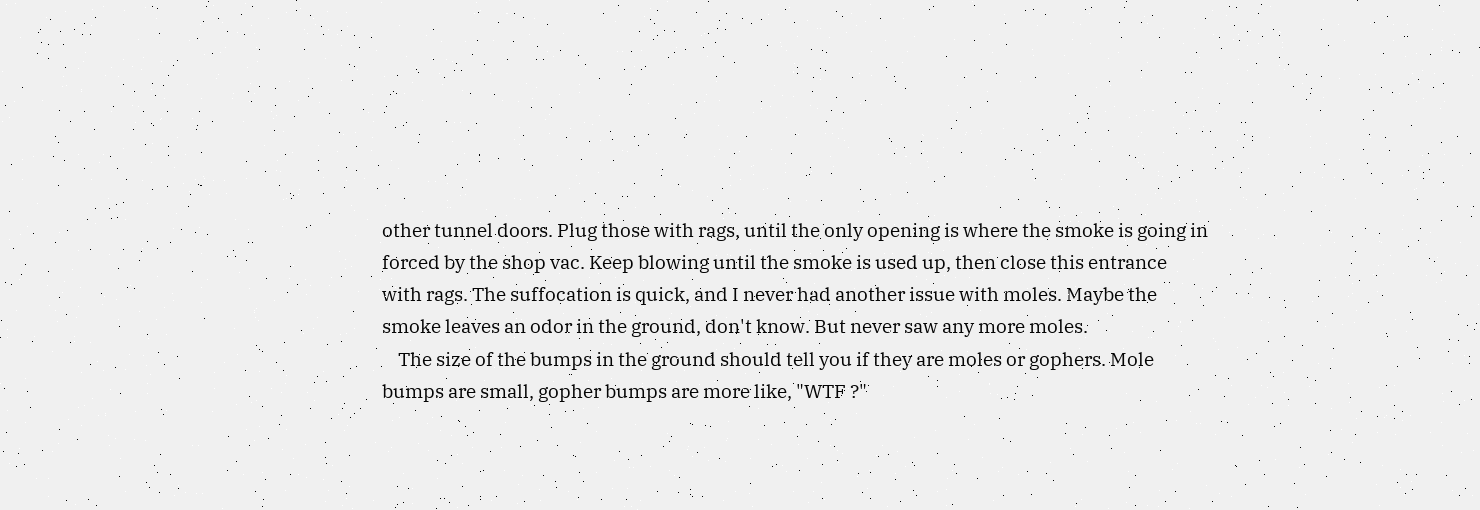other tunnel doors. Plug those with rags, until the only opening is where the smoke is going in forced by the shop vac. Keep blowing until the smoke is used up, then close this entrance with rags. The suffocation is quick, and I never had another issue with moles. Maybe the smoke leaves an odor in the ground, don't know. But never saw any more moles.
    The size of the bumps in the ground should tell you if they are moles or gophers. Mole bumps are small, gopher bumps are more like, "WTF ?"